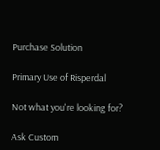Purchase Solution

Primary Use of Risperdal

Not what you're looking for?

Ask Custom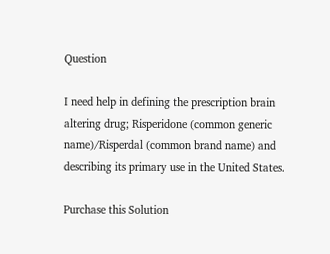Question

I need help in defining the prescription brain altering drug; Risperidone (common generic name)/Risperdal (common brand name) and describing its primary use in the United States.

Purchase this Solution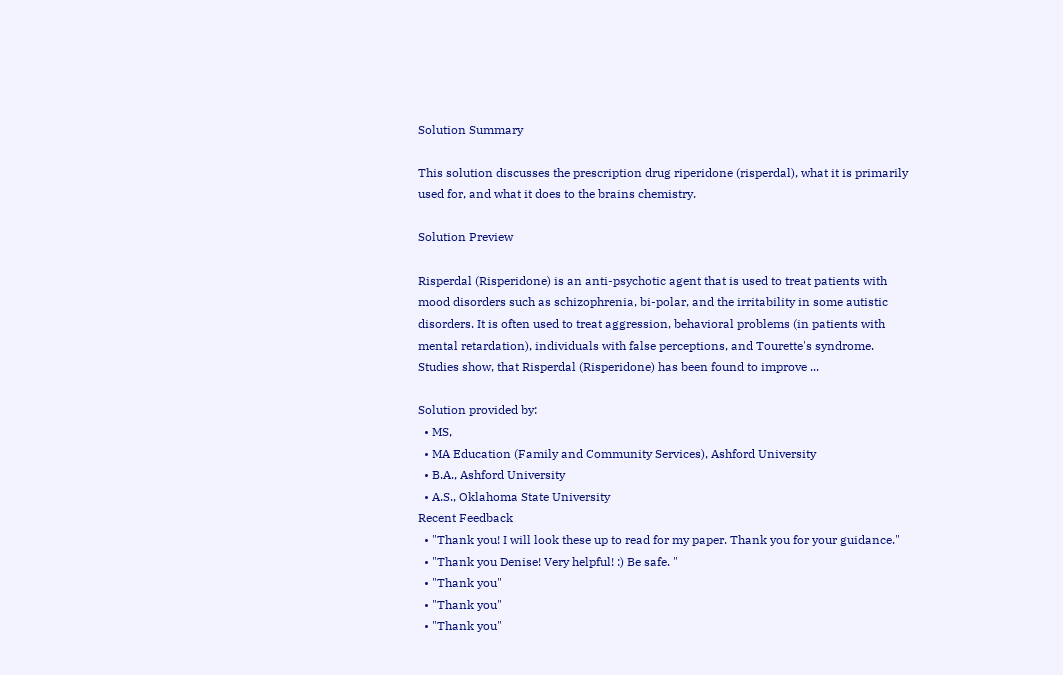Solution Summary

This solution discusses the prescription drug riperidone (risperdal), what it is primarily used for, and what it does to the brains chemistry.

Solution Preview

Risperdal (Risperidone) is an anti-psychotic agent that is used to treat patients with mood disorders such as schizophrenia, bi-polar, and the irritability in some autistic disorders. It is often used to treat aggression, behavioral problems (in patients with mental retardation), individuals with false perceptions, and Tourette's syndrome. Studies show, that Risperdal (Risperidone) has been found to improve ...

Solution provided by:
  • MS,
  • MA Education (Family and Community Services), Ashford University
  • B.A., Ashford University
  • A.S., Oklahoma State University
Recent Feedback
  • "Thank you! I will look these up to read for my paper. Thank you for your guidance."
  • "Thank you Denise! Very helpful! :) Be safe. "
  • "Thank you"
  • "Thank you"
  • "Thank you"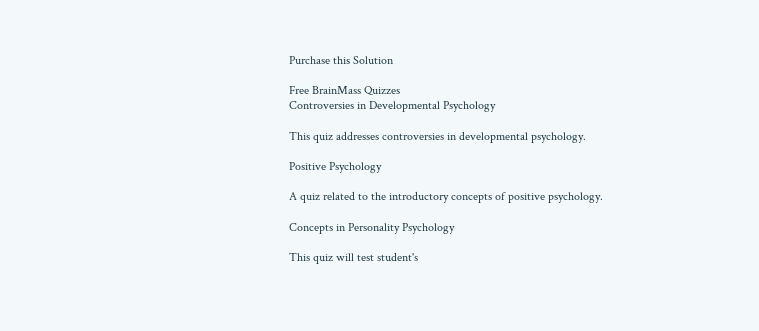Purchase this Solution

Free BrainMass Quizzes
Controversies in Developmental Psychology

This quiz addresses controversies in developmental psychology.

Positive Psychology

A quiz related to the introductory concepts of positive psychology.

Concepts in Personality Psychology

This quiz will test student's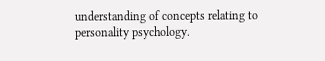understanding of concepts relating to personality psychology.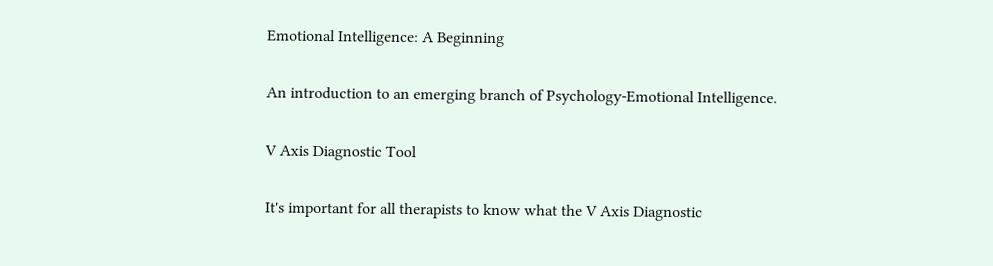Emotional Intelligence: A Beginning

An introduction to an emerging branch of Psychology-Emotional Intelligence.

V Axis Diagnostic Tool

It's important for all therapists to know what the V Axis Diagnostic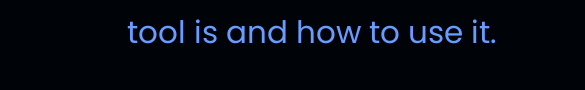tool is and how to use it.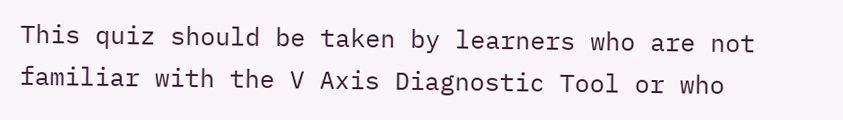This quiz should be taken by learners who are not familiar with the V Axis Diagnostic Tool or who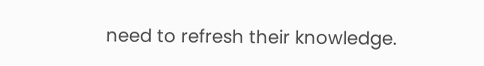need to refresh their knowledge.